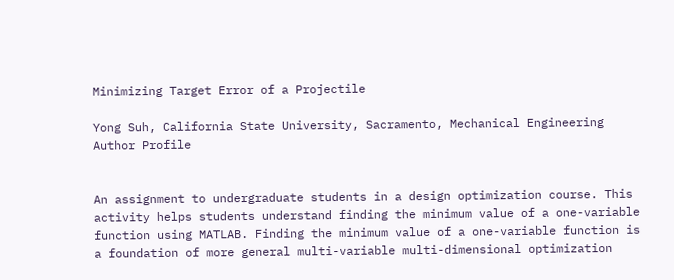Minimizing Target Error of a Projectile

Yong Suh, California State University, Sacramento, Mechanical Engineering
Author Profile


An assignment to undergraduate students in a design optimization course. This activity helps students understand finding the minimum value of a one-variable function using MATLAB. Finding the minimum value of a one-variable function is a foundation of more general multi-variable multi-dimensional optimization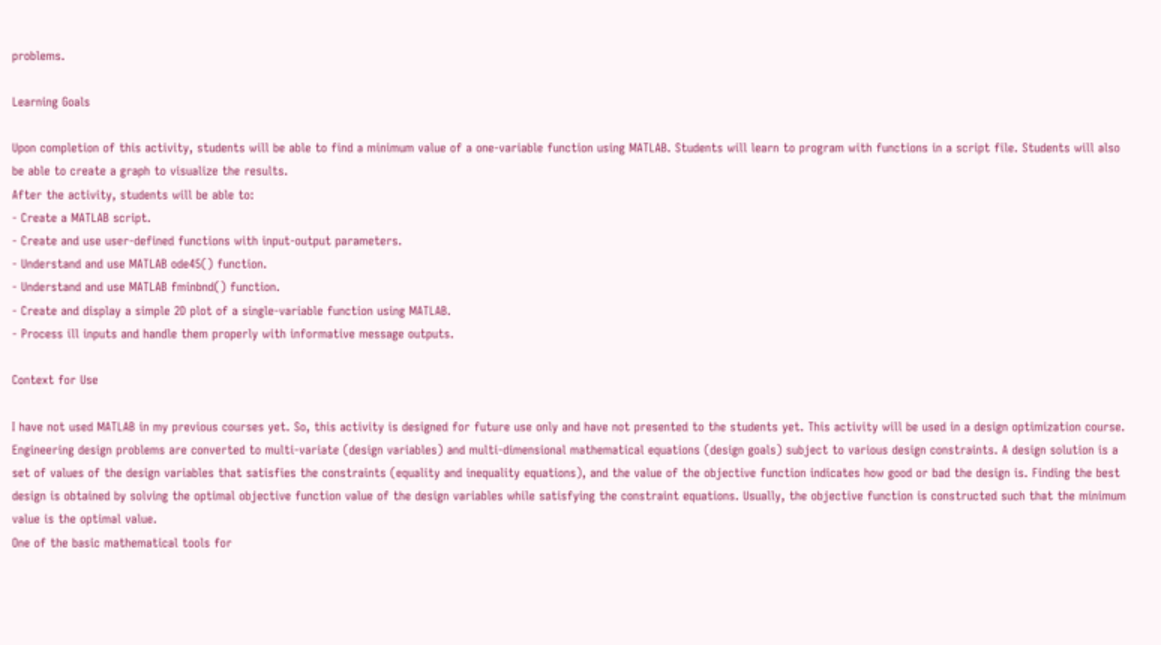problems.

Learning Goals

Upon completion of this activity, students will be able to find a minimum value of a one-variable function using MATLAB. Students will learn to program with functions in a script file. Students will also be able to create a graph to visualize the results.
After the activity, students will be able to:
- Create a MATLAB script.
- Create and use user-defined functions with input-output parameters.
- Understand and use MATLAB ode45() function.
- Understand and use MATLAB fminbnd() function.
- Create and display a simple 2D plot of a single-variable function using MATLAB.
- Process ill inputs and handle them properly with informative message outputs.

Context for Use

I have not used MATLAB in my previous courses yet. So, this activity is designed for future use only and have not presented to the students yet. This activity will be used in a design optimization course. Engineering design problems are converted to multi-variate (design variables) and multi-dimensional mathematical equations (design goals) subject to various design constraints. A design solution is a set of values of the design variables that satisfies the constraints (equality and inequality equations), and the value of the objective function indicates how good or bad the design is. Finding the best design is obtained by solving the optimal objective function value of the design variables while satisfying the constraint equations. Usually, the objective function is constructed such that the minimum value is the optimal value.
One of the basic mathematical tools for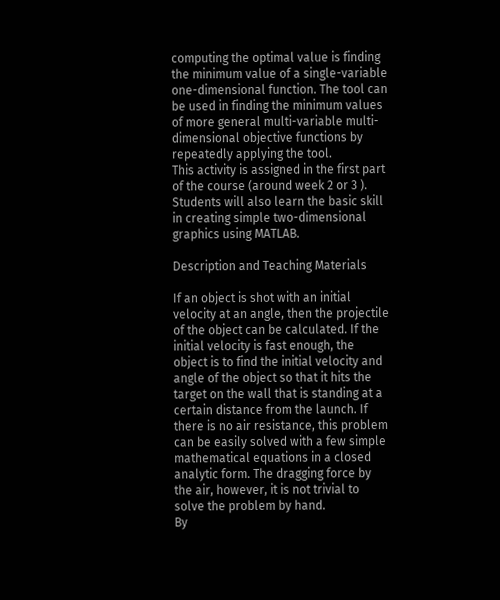computing the optimal value is finding the minimum value of a single-variable one-dimensional function. The tool can be used in finding the minimum values of more general multi-variable multi-dimensional objective functions by repeatedly applying the tool.
This activity is assigned in the first part of the course (around week 2 or 3 ). Students will also learn the basic skill in creating simple two-dimensional graphics using MATLAB.

Description and Teaching Materials

If an object is shot with an initial velocity at an angle, then the projectile of the object can be calculated. If the initial velocity is fast enough, the object is to find the initial velocity and angle of the object so that it hits the target on the wall that is standing at a certain distance from the launch. If there is no air resistance, this problem can be easily solved with a few simple mathematical equations in a closed analytic form. The dragging force by the air, however, it is not trivial to solve the problem by hand.
By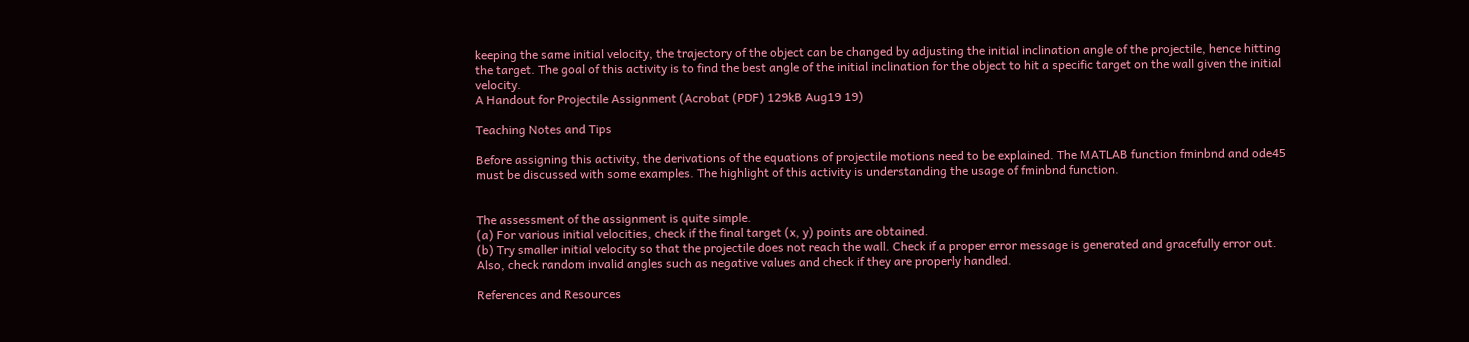keeping the same initial velocity, the trajectory of the object can be changed by adjusting the initial inclination angle of the projectile, hence hitting the target. The goal of this activity is to find the best angle of the initial inclination for the object to hit a specific target on the wall given the initial velocity.
A Handout for Projectile Assignment (Acrobat (PDF) 129kB Aug19 19)

Teaching Notes and Tips

Before assigning this activity, the derivations of the equations of projectile motions need to be explained. The MATLAB function fminbnd and ode45 must be discussed with some examples. The highlight of this activity is understanding the usage of fminbnd function.


The assessment of the assignment is quite simple.
(a) For various initial velocities, check if the final target (x, y) points are obtained.
(b) Try smaller initial velocity so that the projectile does not reach the wall. Check if a proper error message is generated and gracefully error out. Also, check random invalid angles such as negative values and check if they are properly handled.

References and Resources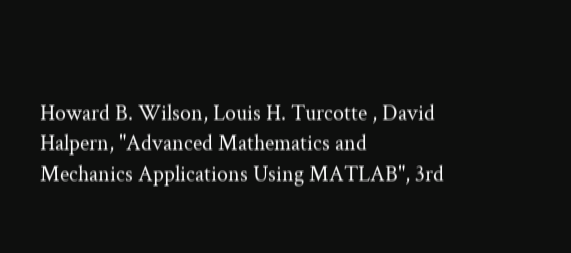Howard B. Wilson, Louis H. Turcotte , David Halpern, "Advanced Mathematics and Mechanics Applications Using MATLAB", 3rd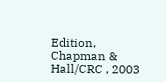Edition, Chapman & Hall/CRC , 2003